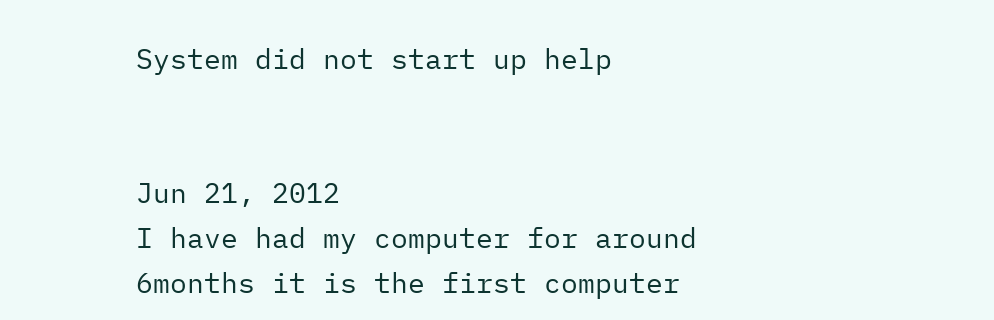System did not start up help


Jun 21, 2012
I have had my computer for around 6months it is the first computer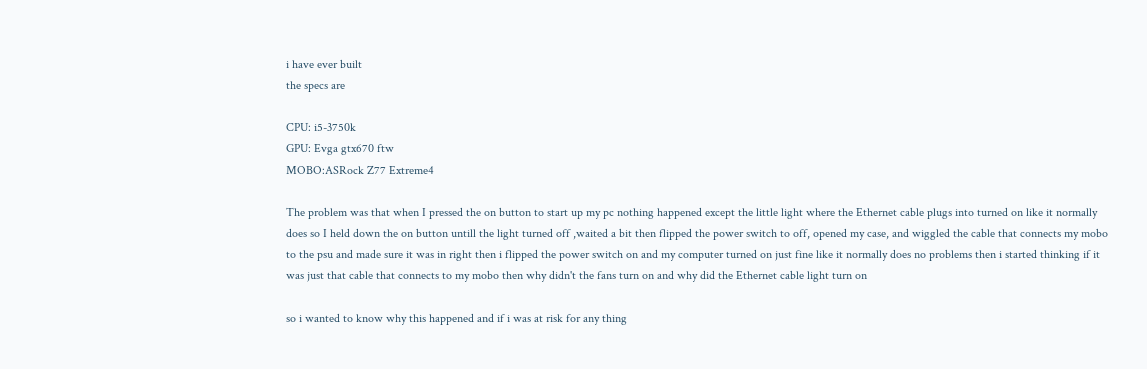i have ever built
the specs are

CPU: i5-3750k
GPU: Evga gtx670 ftw
MOBO:ASRock Z77 Extreme4

The problem was that when I pressed the on button to start up my pc nothing happened except the little light where the Ethernet cable plugs into turned on like it normally does so I held down the on button untill the light turned off ,waited a bit then flipped the power switch to off, opened my case, and wiggled the cable that connects my mobo to the psu and made sure it was in right then i flipped the power switch on and my computer turned on just fine like it normally does no problems then i started thinking if it was just that cable that connects to my mobo then why didn't the fans turn on and why did the Ethernet cable light turn on

so i wanted to know why this happened and if i was at risk for any thing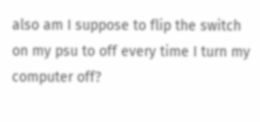also am I suppose to flip the switch on my psu to off every time I turn my computer off?